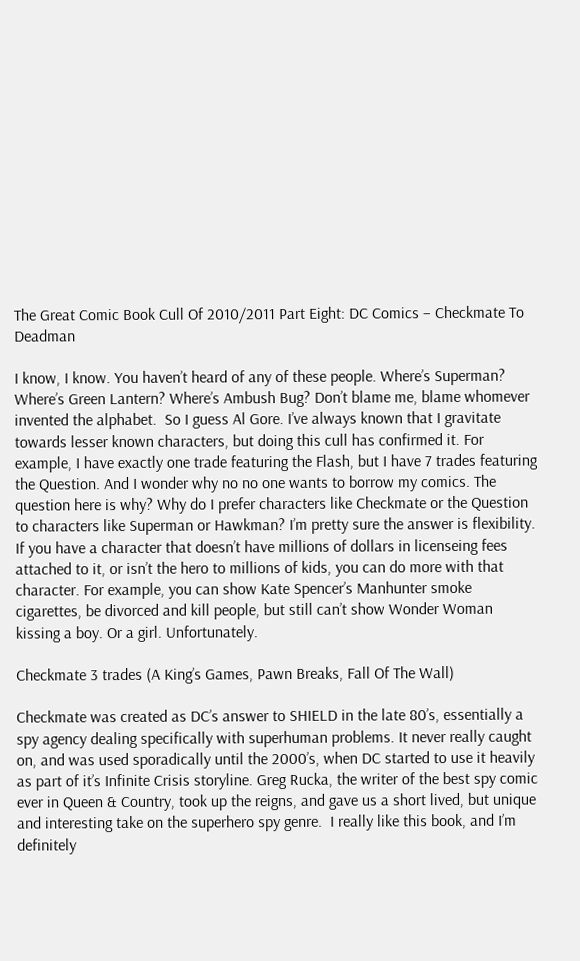The Great Comic Book Cull Of 2010/2011 Part Eight: DC Comics – Checkmate To Deadman

I know, I know. You haven’t heard of any of these people. Where’s Superman? Where’s Green Lantern? Where’s Ambush Bug? Don’t blame me, blame whomever invented the alphabet.  So I guess Al Gore. I’ve always known that I gravitate towards lesser known characters, but doing this cull has confirmed it. For example, I have exactly one trade featuring the Flash, but I have 7 trades featuring the Question. And I wonder why no no one wants to borrow my comics. The question here is why? Why do I prefer characters like Checkmate or the Question to characters like Superman or Hawkman? I’m pretty sure the answer is flexibility. If you have a character that doesn’t have millions of dollars in licenseing fees attached to it, or isn’t the hero to millions of kids, you can do more with that character. For example, you can show Kate Spencer’s Manhunter smoke cigarettes, be divorced and kill people, but still can’t show Wonder Woman kissing a boy. Or a girl. Unfortunately.

Checkmate 3 trades (A King’s Games, Pawn Breaks, Fall Of The Wall)

Checkmate was created as DC’s answer to SHIELD in the late 80’s, essentially a spy agency dealing specifically with superhuman problems. It never really caught on, and was used sporadically until the 2000’s, when DC started to use it heavily as part of it’s Infinite Crisis storyline. Greg Rucka, the writer of the best spy comic ever in Queen & Country, took up the reigns, and gave us a short lived, but unique and interesting take on the superhero spy genre.  I really like this book, and I’m definitely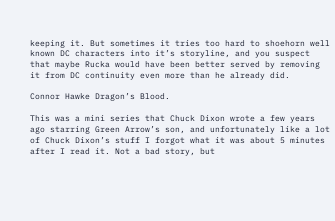keeping it. But sometimes it tries too hard to shoehorn well known DC characters into it’s storyline, and you suspect that maybe Rucka would have been better served by removing it from DC continuity even more than he already did.

Connor Hawke Dragon’s Blood.

This was a mini series that Chuck Dixon wrote a few years ago starring Green Arrow’s son, and unfortunately like a lot of Chuck Dixon’s stuff I forgot what it was about 5 minutes after I read it. Not a bad story, but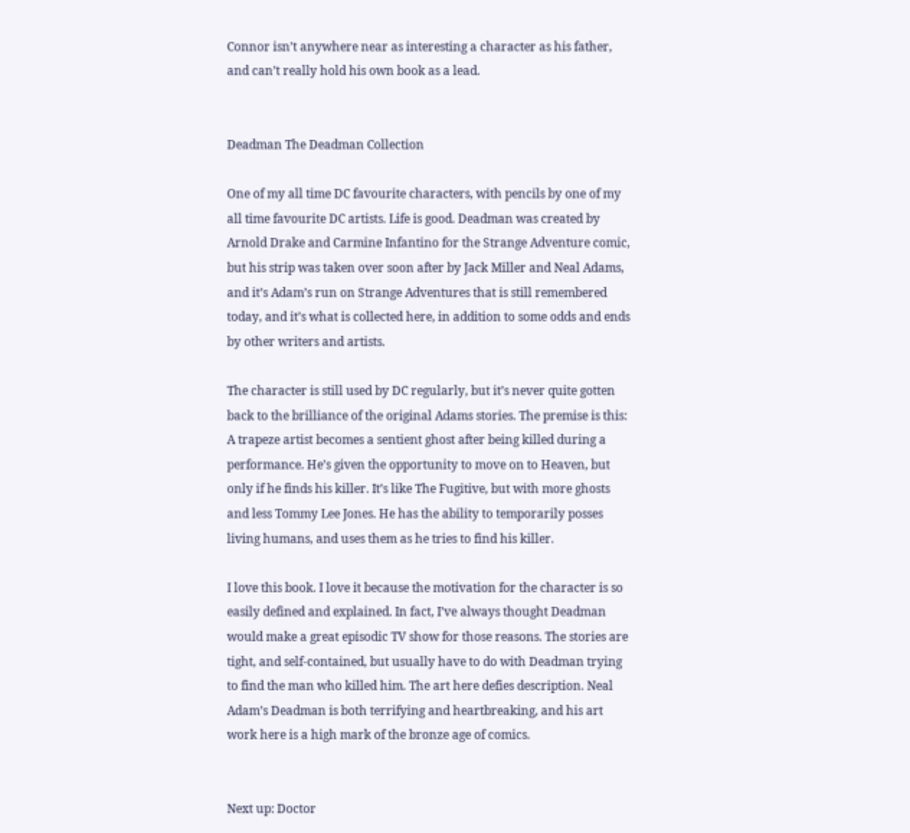Connor isn’t anywhere near as interesting a character as his father, and can’t really hold his own book as a lead.


Deadman The Deadman Collection

One of my all time DC favourite characters, with pencils by one of my all time favourite DC artists. Life is good. Deadman was created by Arnold Drake and Carmine Infantino for the Strange Adventure comic, but his strip was taken over soon after by Jack Miller and Neal Adams, and it’s Adam’s run on Strange Adventures that is still remembered today, and it’s what is collected here, in addition to some odds and ends by other writers and artists.

The character is still used by DC regularly, but it’s never quite gotten back to the brilliance of the original Adams stories. The premise is this: A trapeze artist becomes a sentient ghost after being killed during a performance. He’s given the opportunity to move on to Heaven, but only if he finds his killer. It’s like The Fugitive, but with more ghosts and less Tommy Lee Jones. He has the ability to temporarily posses living humans, and uses them as he tries to find his killer.

I love this book. I love it because the motivation for the character is so easily defined and explained. In fact, I’ve always thought Deadman would make a great episodic TV show for those reasons. The stories are tight, and self-contained, but usually have to do with Deadman trying to find the man who killed him. The art here defies description. Neal Adam’s Deadman is both terrifying and heartbreaking, and his art work here is a high mark of the bronze age of comics.


Next up: Doctor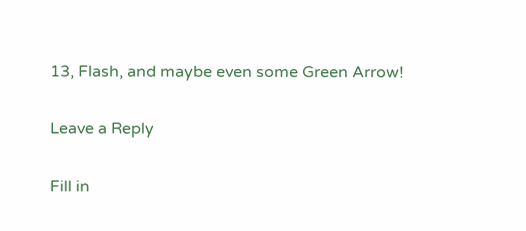13, Flash, and maybe even some Green Arrow!

Leave a Reply

Fill in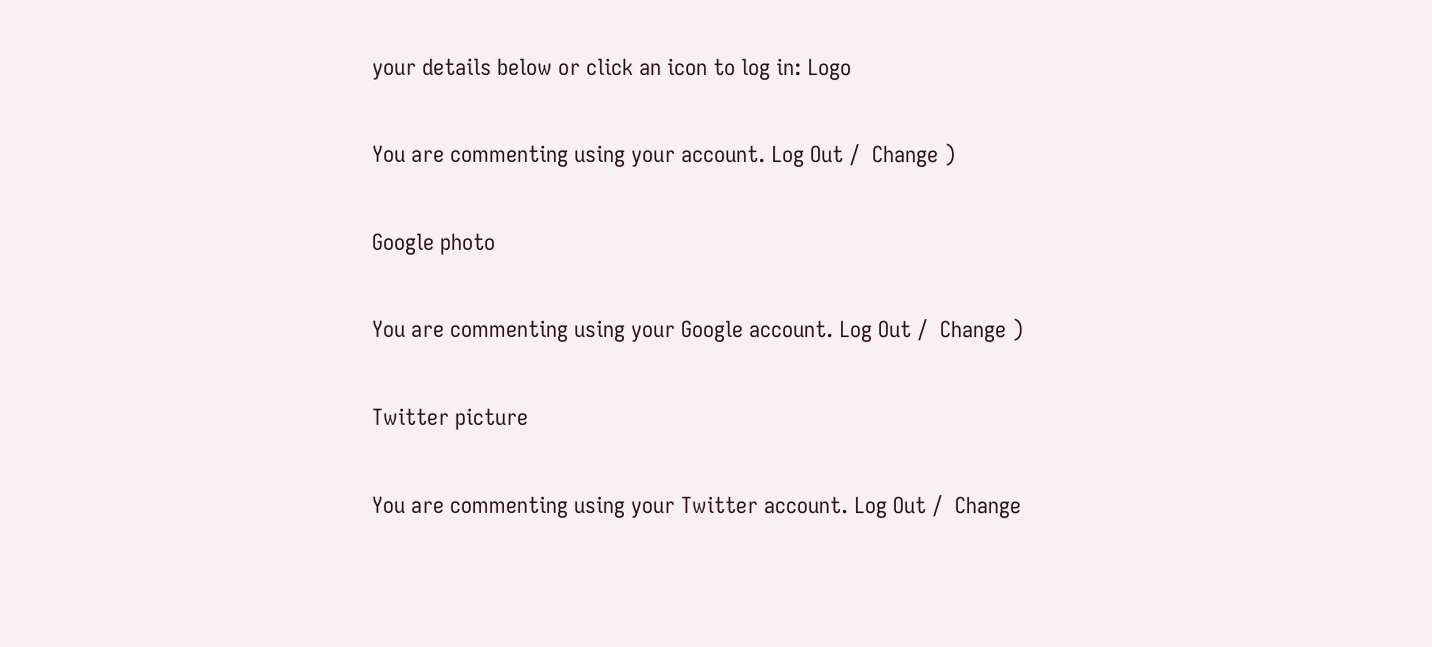your details below or click an icon to log in: Logo

You are commenting using your account. Log Out /  Change )

Google photo

You are commenting using your Google account. Log Out /  Change )

Twitter picture

You are commenting using your Twitter account. Log Out /  Change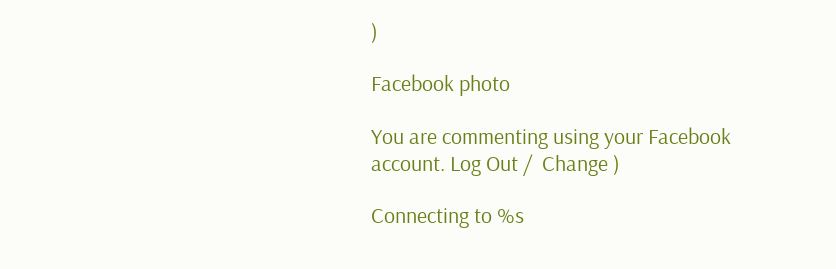)

Facebook photo

You are commenting using your Facebook account. Log Out /  Change )

Connecting to %s